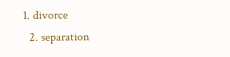1. divorce
  2. separation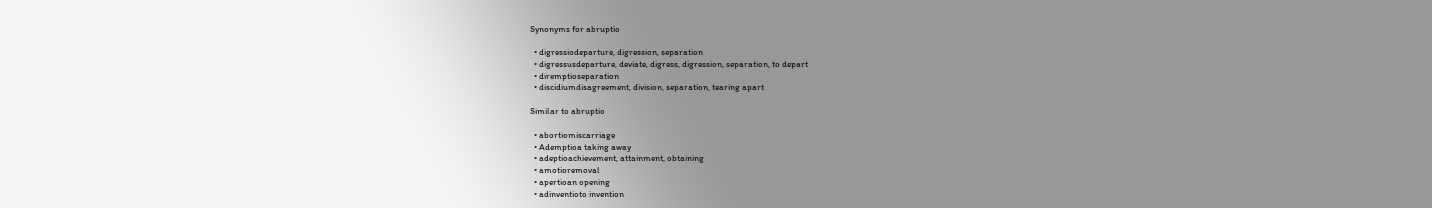Synonyms for abruptio

  • digressiodeparture, digression, separation
  • digressusdeparture, deviate, digress, digression, separation, to depart
  • diremptioseparation
  • discidiumdisagreement, division, separation, tearing apart

Similar to abruptio

  • abortiomiscarriage
  • Ademptioa taking away
  • adeptioachievement, attainment, obtaining
  • amotioremoval
  • apertioan opening
  • adinventioto invention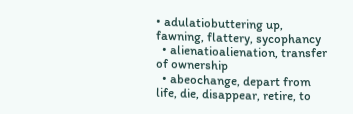• adulatiobuttering up, fawning, flattery, sycophancy
  • alienatioalienation, transfer of ownership
  • abeochange, depart from life, die, disappear, retire, to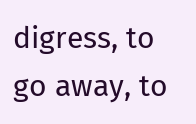digress, to go away, to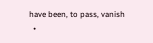have been, to pass, vanish
  •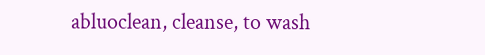abluoclean, cleanse, to wash